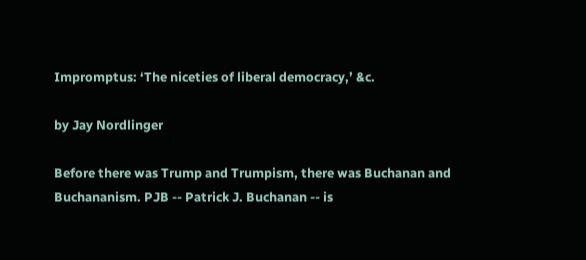Impromptus: ‘The niceties of liberal democracy,’ &c.

by Jay Nordlinger

Before there was Trump and Trumpism, there was Buchanan and Buchananism. PJB -- Patrick J. Buchanan -- is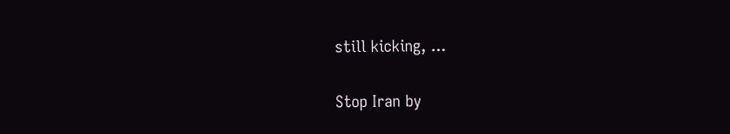still kicking, ...

Stop Iran by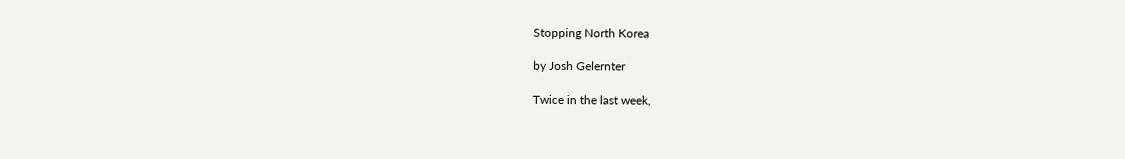Stopping North Korea

by Josh Gelernter

Twice in the last week,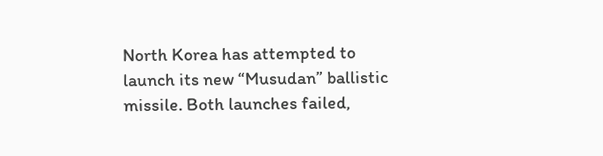North Korea has attempted to launch its new “Musudan” ballistic missile. Both launches failed,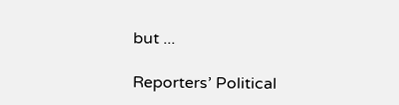but ...

Reporters’ Political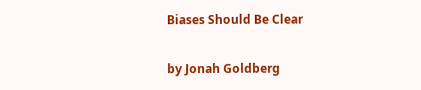Biases Should Be Clear

by Jonah Goldberg